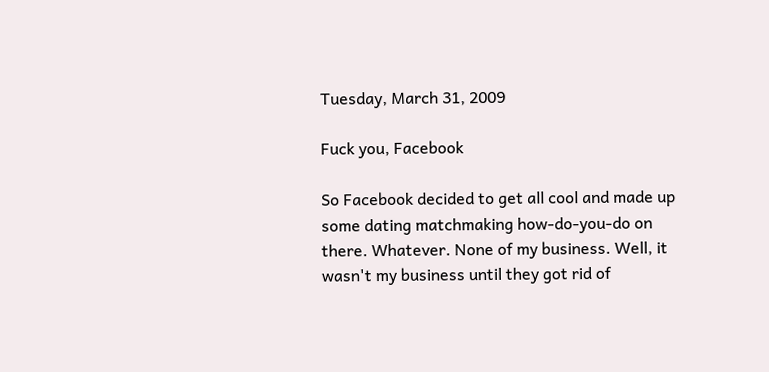Tuesday, March 31, 2009

Fuck you, Facebook

So Facebook decided to get all cool and made up some dating matchmaking how-do-you-do on there. Whatever. None of my business. Well, it wasn't my business until they got rid of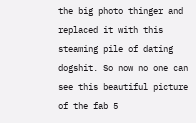the big photo thinger and replaced it with this steaming pile of dating dogshit. So now no one can see this beautiful picture of the fab 5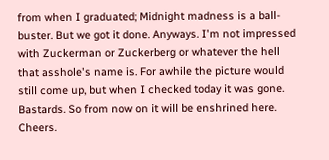from when I graduated; Midnight madness is a ball-buster. But we got it done. Anyways. I'm not impressed with Zuckerman or Zuckerberg or whatever the hell that asshole's name is. For awhile the picture would still come up, but when I checked today it was gone. Bastards. So from now on it will be enshrined here. Cheers.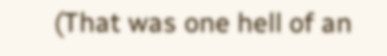(That was one hell of an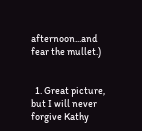afternoon...and fear the mullet.)


  1. Great picture, but I will never forgive Kathy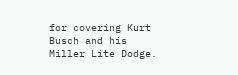for covering Kurt Busch and his Miller Lite Dodge.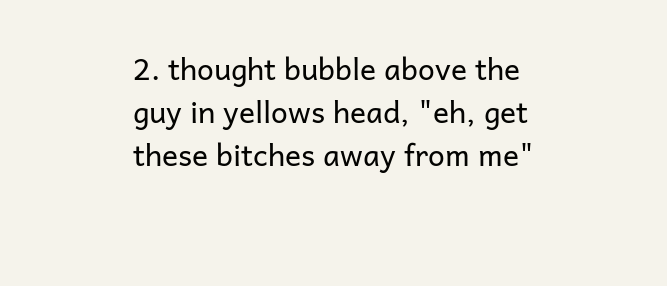2. thought bubble above the guy in yellows head, "eh, get these bitches away from me"